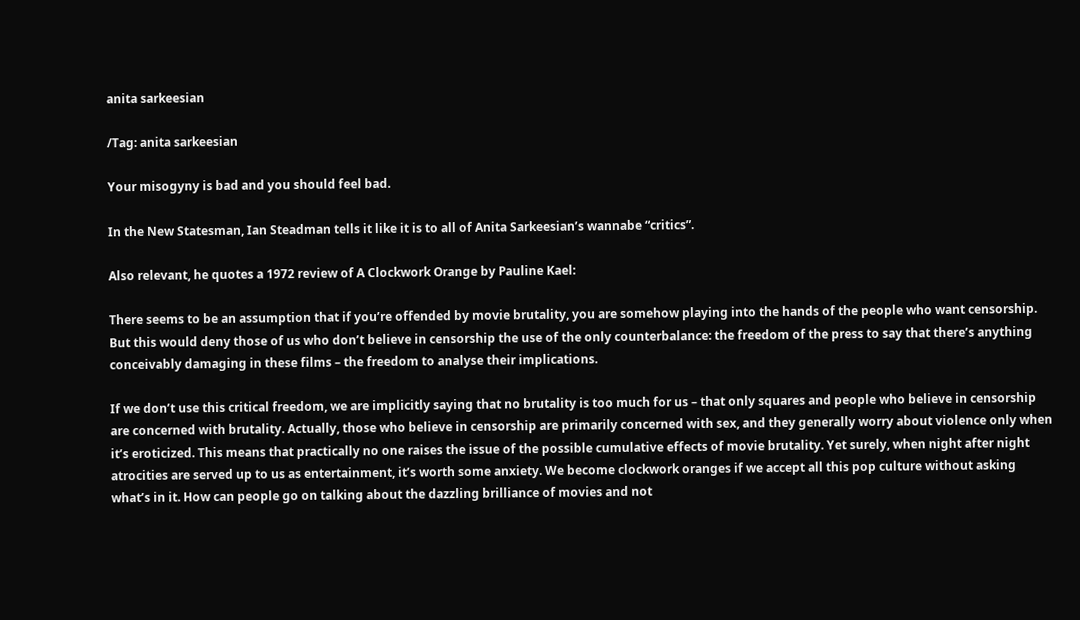anita sarkeesian

/Tag: anita sarkeesian

Your misogyny is bad and you should feel bad.

In the New Statesman, Ian Steadman tells it like it is to all of Anita Sarkeesian’s wannabe “critics”.

Also relevant, he quotes a 1972 review of A Clockwork Orange by Pauline Kael:

There seems to be an assumption that if you’re offended by movie brutality, you are somehow playing into the hands of the people who want censorship. But this would deny those of us who don’t believe in censorship the use of the only counterbalance: the freedom of the press to say that there’s anything conceivably damaging in these films – the freedom to analyse their implications.

If we don’t use this critical freedom, we are implicitly saying that no brutality is too much for us – that only squares and people who believe in censorship are concerned with brutality. Actually, those who believe in censorship are primarily concerned with sex, and they generally worry about violence only when it’s eroticized. This means that practically no one raises the issue of the possible cumulative effects of movie brutality. Yet surely, when night after night atrocities are served up to us as entertainment, it’s worth some anxiety. We become clockwork oranges if we accept all this pop culture without asking what’s in it. How can people go on talking about the dazzling brilliance of movies and not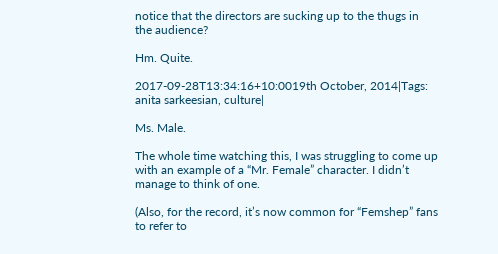notice that the directors are sucking up to the thugs in the audience?

Hm. Quite.

2017-09-28T13:34:16+10:0019th October, 2014|Tags: anita sarkeesian, culture|

Ms. Male.

The whole time watching this, I was struggling to come up with an example of a “Mr. Female” character. I didn’t manage to think of one.

(Also, for the record, it’s now common for “Femshep” fans to refer to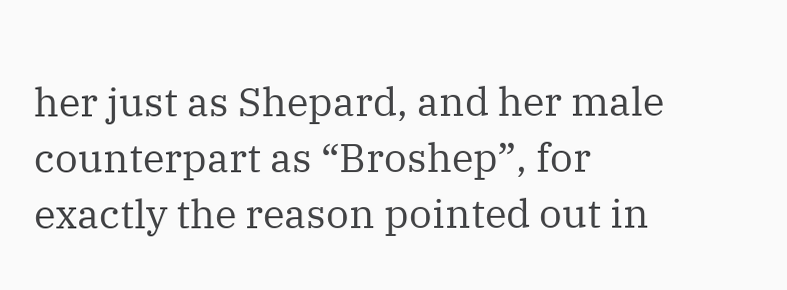her just as Shepard, and her male counterpart as “Broshep”, for exactly the reason pointed out in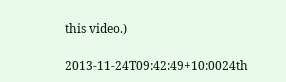this video.)

2013-11-24T09:42:49+10:0024th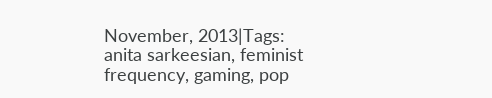November, 2013|Tags: anita sarkeesian, feminist frequency, gaming, pop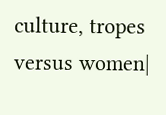culture, tropes versus women|